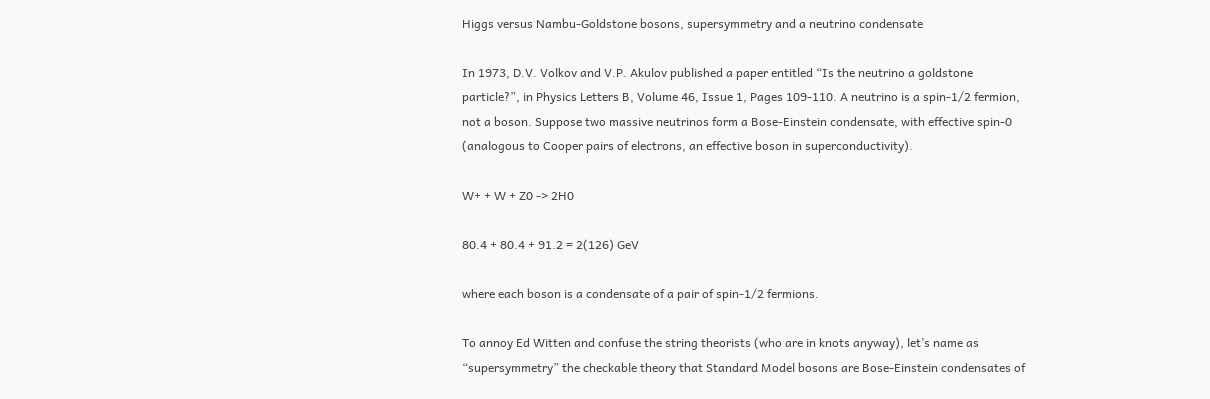Higgs versus Nambu-Goldstone bosons, supersymmetry and a neutrino condensate

In 1973, D.V. Volkov and V.P. Akulov published a paper entitled “Is the neutrino a goldstone particle?”, in Physics Letters B, Volume 46, Issue 1, Pages 109-110. A neutrino is a spin-1/2 fermion, not a boson. Suppose two massive neutrinos form a Bose-Einstein condensate, with effective spin-0 (analogous to Cooper pairs of electrons, an effective boson in superconductivity).

W+ + W + Z0 -> 2H0

80.4 + 80.4 + 91.2 = 2(126) GeV

where each boson is a condensate of a pair of spin-1/2 fermions.

To annoy Ed Witten and confuse the string theorists (who are in knots anyway), let’s name as “supersymmetry” the checkable theory that Standard Model bosons are Bose-Einstein condensates of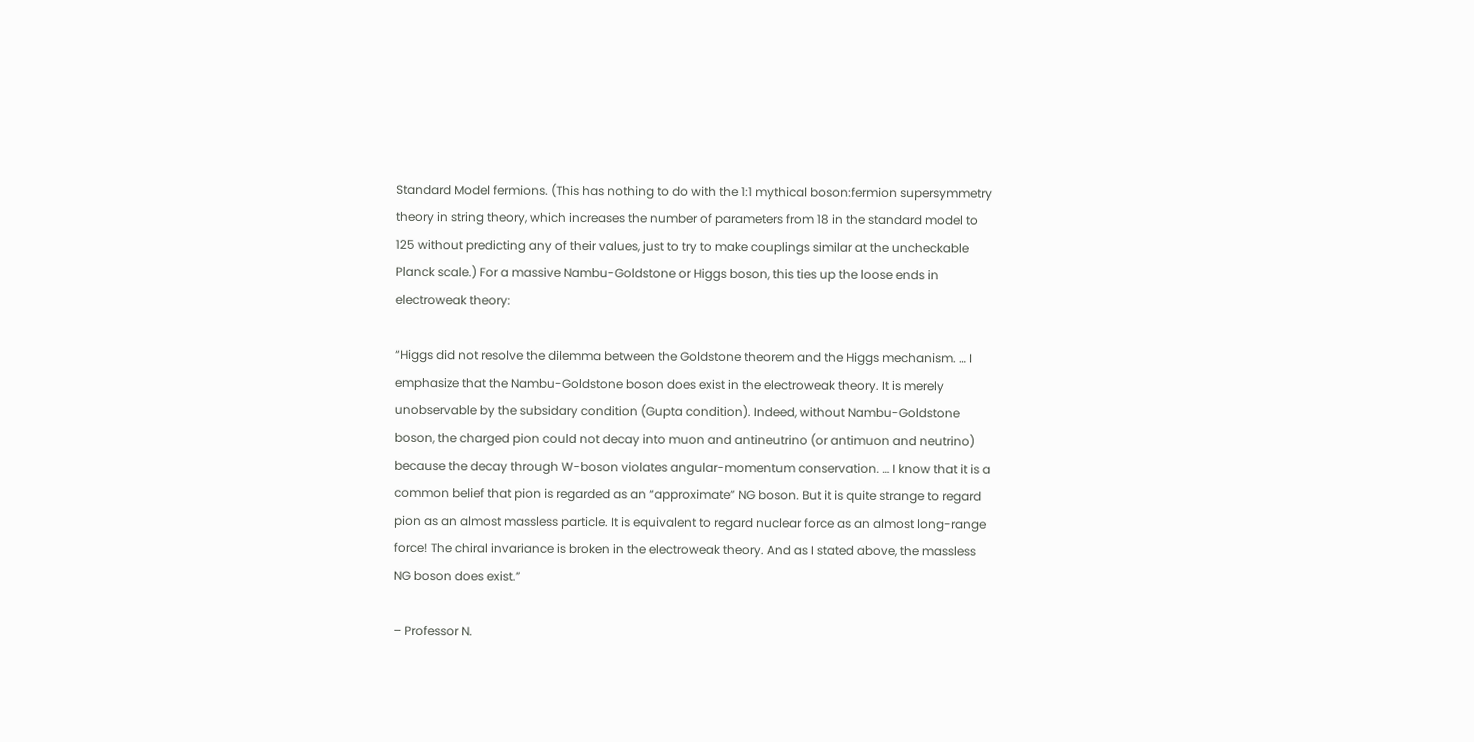Standard Model fermions. (This has nothing to do with the 1:1 mythical boson:fermion supersymmetry theory in string theory, which increases the number of parameters from 18 in the standard model to 125 without predicting any of their values, just to try to make couplings similar at the uncheckable Planck scale.) For a massive Nambu-Goldstone or Higgs boson, this ties up the loose ends in electroweak theory:

“Higgs did not resolve the dilemma between the Goldstone theorem and the Higgs mechanism. … I emphasize that the Nambu-Goldstone boson does exist in the electroweak theory. It is merely unobservable by the subsidary condition (Gupta condition). Indeed, without Nambu-Goldstone boson, the charged pion could not decay into muon and antineutrino (or antimuon and neutrino) because the decay through W-boson violates angular-momentum conservation. … I know that it is a common belief that pion is regarded as an “approximate” NG boson. But it is quite strange to regard pion as an almost massless particle. It is equivalent to regard nuclear force as an almost long-range force! The chiral invariance is broken in the electroweak theory. And as I stated above, the massless NG boson does exist.”

– Professor N.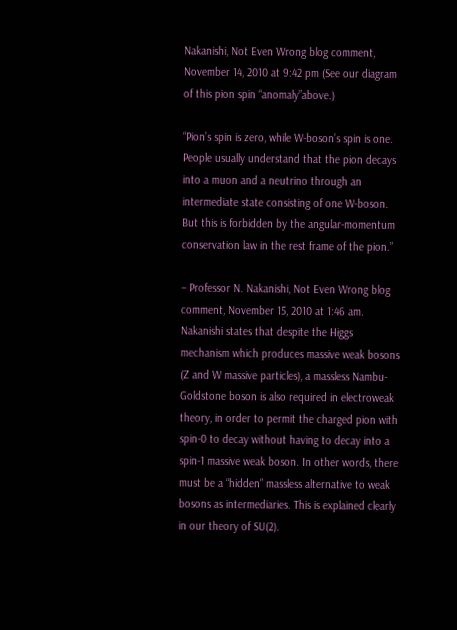Nakanishi, Not Even Wrong blog comment, November 14, 2010 at 9:42 pm (See our diagram of this pion spin “anomaly”above.)

“Pion’s spin is zero, while W-boson’s spin is one. People usually understand that the pion decays into a muon and a neutrino through an intermediate state consisting of one W-boson. But this is forbidden by the angular-momentum conservation law in the rest frame of the pion.”

– Professor N. Nakanishi, Not Even Wrong blog comment, November 15, 2010 at 1:46 am.
Nakanishi states that despite the Higgs mechanism which produces massive weak bosons (Z and W massive particles), a massless Nambu-Goldstone boson is also required in electroweak theory, in order to permit the charged pion with spin-0 to decay without having to decay into a spin-1 massive weak boson. In other words, there must be a “hidden” massless alternative to weak bosons as intermediaries. This is explained clearly in our theory of SU(2).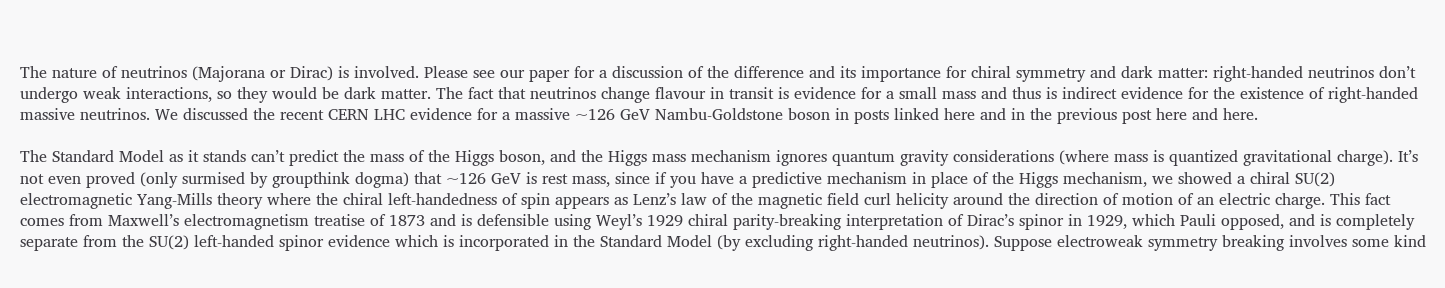The nature of neutrinos (Majorana or Dirac) is involved. Please see our paper for a discussion of the difference and its importance for chiral symmetry and dark matter: right-handed neutrinos don’t undergo weak interactions, so they would be dark matter. The fact that neutrinos change flavour in transit is evidence for a small mass and thus is indirect evidence for the existence of right-handed massive neutrinos. We discussed the recent CERN LHC evidence for a massive ~126 GeV Nambu-Goldstone boson in posts linked here and in the previous post here and here.

The Standard Model as it stands can’t predict the mass of the Higgs boson, and the Higgs mass mechanism ignores quantum gravity considerations (where mass is quantized gravitational charge). It’s not even proved (only surmised by groupthink dogma) that ~126 GeV is rest mass, since if you have a predictive mechanism in place of the Higgs mechanism, we showed a chiral SU(2) electromagnetic Yang-Mills theory where the chiral left-handedness of spin appears as Lenz’s law of the magnetic field curl helicity around the direction of motion of an electric charge. This fact comes from Maxwell’s electromagnetism treatise of 1873 and is defensible using Weyl’s 1929 chiral parity-breaking interpretation of Dirac’s spinor in 1929, which Pauli opposed, and is completely separate from the SU(2) left-handed spinor evidence which is incorporated in the Standard Model (by excluding right-handed neutrinos). Suppose electroweak symmetry breaking involves some kind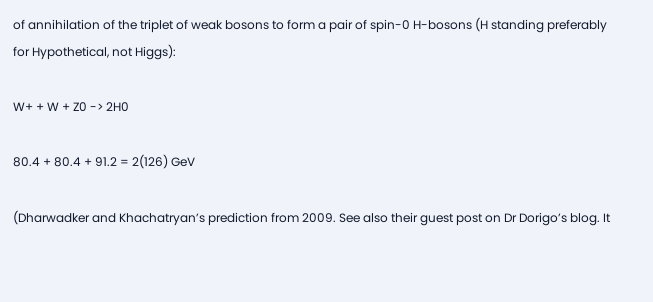of annihilation of the triplet of weak bosons to form a pair of spin-0 H-bosons (H standing preferably for Hypothetical, not Higgs):

W+ + W + Z0 -> 2H0

80.4 + 80.4 + 91.2 = 2(126) GeV

(Dharwadker and Khachatryan’s prediction from 2009. See also their guest post on Dr Dorigo’s blog. It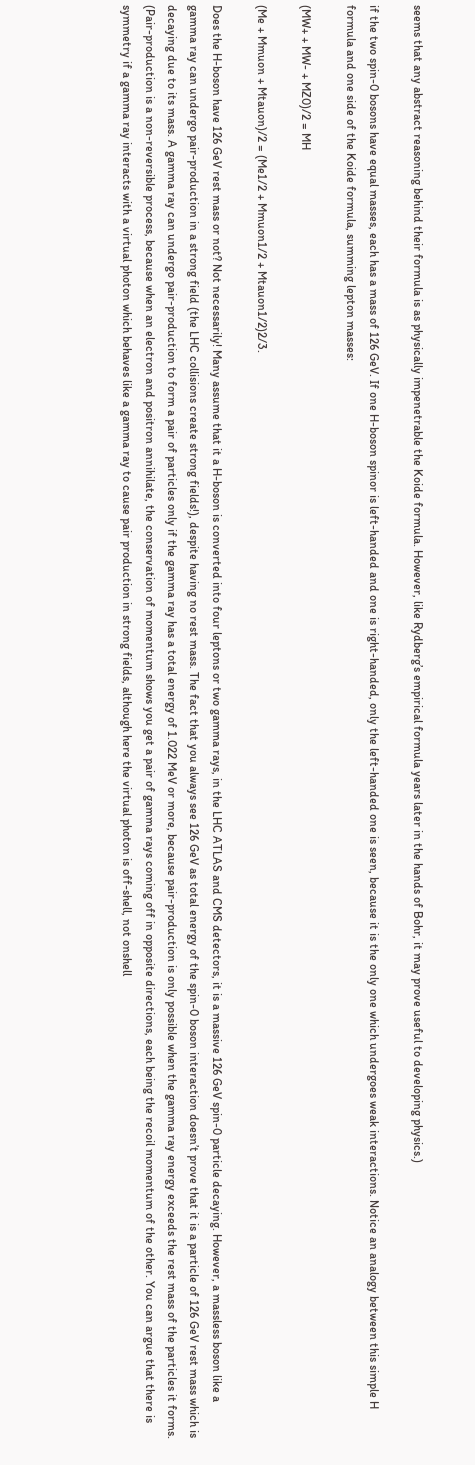seems that any abstract reasoning behind their formula is as physically impenetrable the Koide formula. However, like Rydberg’s empirical formula years later in the hands of Bohr, it may prove useful to developing physics.)

if the two spin-0 bosons have equal masses, each has a mass of 126 GeV. If one H-boson spinor is left-handed and one is right-handed, only the left-handed one is seen, because it is the only one which undergoes weak interactions. Notice an analogy between this simple H formula and one side of the Koide formula, summing lepton masses:

(MW+ + MW- + MZ0)/2 = MH

(Me + Mmuon + Mtauon)/2 = (Me1/2 + Mmuon1/2 + Mtauon1/2)2/3.

Does the H-boson have 126 GeV rest mass or not? Not necessarily! Many assume that it a H-boson is converted into four leptons or two gamma rays, in the LHC ATLAS and CMS detectors, it is a massive 126 GeV spin-0 particle decaying. However, a massless boson like a gamma ray can undergo pair-production in a strong field (the LHC collisions create strong fields!), despite having no rest mass. The fact that you always see 126 GeV as total energy of the spin-0 boson interaction doesn’t prove that it is a particle of 126 GeV rest mass which is decaying due to its mass. A gamma ray can undergo pair-production to form a pair of particles only if the gamma ray has a total energy of 1.022 MeV or more, because pair-production is only possible when the gamma ray energy exceeds the rest mass of the particles it forms. (Pair-production is a non-reversible process, because when an electron and positron annihilate, the conservation of momentum shows you get a pair of gamma rays coming off in opposite directions, each being the recoil momentum of the other. You can argue that there is symmetry if a gamma ray interacts with a virtual photon which behaves like a gamma ray to cause pair production in strong fields, although here the virtual photon is off-shell, not onshell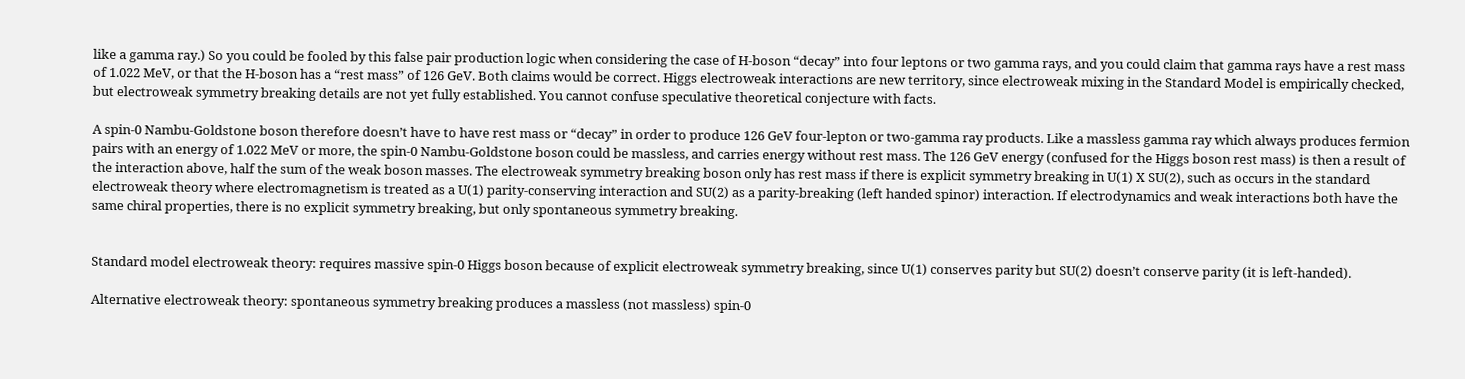like a gamma ray.) So you could be fooled by this false pair production logic when considering the case of H-boson “decay” into four leptons or two gamma rays, and you could claim that gamma rays have a rest mass of 1.022 MeV, or that the H-boson has a “rest mass” of 126 GeV. Both claims would be correct. Higgs electroweak interactions are new territory, since electroweak mixing in the Standard Model is empirically checked, but electroweak symmetry breaking details are not yet fully established. You cannot confuse speculative theoretical conjecture with facts.

A spin-0 Nambu-Goldstone boson therefore doesn’t have to have rest mass or “decay” in order to produce 126 GeV four-lepton or two-gamma ray products. Like a massless gamma ray which always produces fermion pairs with an energy of 1.022 MeV or more, the spin-0 Nambu-Goldstone boson could be massless, and carries energy without rest mass. The 126 GeV energy (confused for the Higgs boson rest mass) is then a result of the interaction above, half the sum of the weak boson masses. The electroweak symmetry breaking boson only has rest mass if there is explicit symmetry breaking in U(1) X SU(2), such as occurs in the standard electroweak theory where electromagnetism is treated as a U(1) parity-conserving interaction and SU(2) as a parity-breaking (left handed spinor) interaction. If electrodynamics and weak interactions both have the same chiral properties, there is no explicit symmetry breaking, but only spontaneous symmetry breaking.


Standard model electroweak theory: requires massive spin-0 Higgs boson because of explicit electroweak symmetry breaking, since U(1) conserves parity but SU(2) doesn’t conserve parity (it is left-handed).

Alternative electroweak theory: spontaneous symmetry breaking produces a massless (not massless) spin-0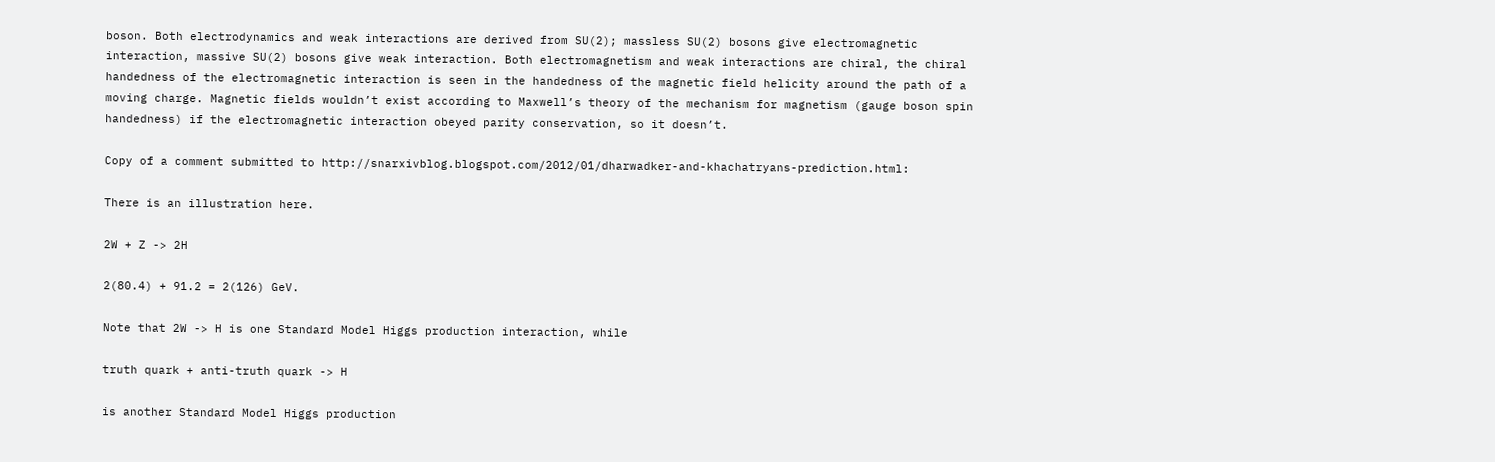boson. Both electrodynamics and weak interactions are derived from SU(2); massless SU(2) bosons give electromagnetic interaction, massive SU(2) bosons give weak interaction. Both electromagnetism and weak interactions are chiral, the chiral handedness of the electromagnetic interaction is seen in the handedness of the magnetic field helicity around the path of a moving charge. Magnetic fields wouldn’t exist according to Maxwell’s theory of the mechanism for magnetism (gauge boson spin handedness) if the electromagnetic interaction obeyed parity conservation, so it doesn’t.

Copy of a comment submitted to http://snarxivblog.blogspot.com/2012/01/dharwadker-and-khachatryans-prediction.html:

There is an illustration here.

2W + Z -> 2H

2(80.4) + 91.2 = 2(126) GeV.

Note that 2W -> H is one Standard Model Higgs production interaction, while

truth quark + anti-truth quark -> H

is another Standard Model Higgs production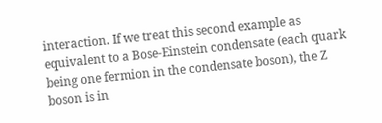interaction. If we treat this second example as equivalent to a Bose-Einstein condensate (each quark being one fermion in the condensate boson), the Z boson is in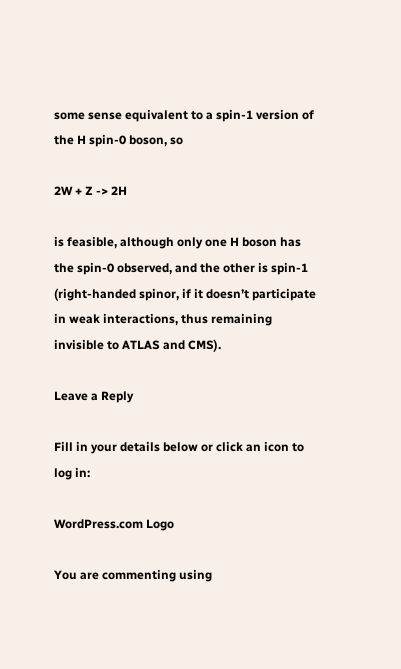some sense equivalent to a spin-1 version of the H spin-0 boson, so

2W + Z -> 2H

is feasible, although only one H boson has the spin-0 observed, and the other is spin-1 (right-handed spinor, if it doesn’t participate in weak interactions, thus remaining invisible to ATLAS and CMS).

Leave a Reply

Fill in your details below or click an icon to log in:

WordPress.com Logo

You are commenting using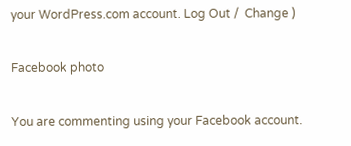your WordPress.com account. Log Out /  Change )

Facebook photo

You are commenting using your Facebook account.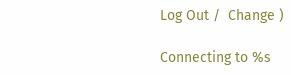Log Out /  Change )

Connecting to %s